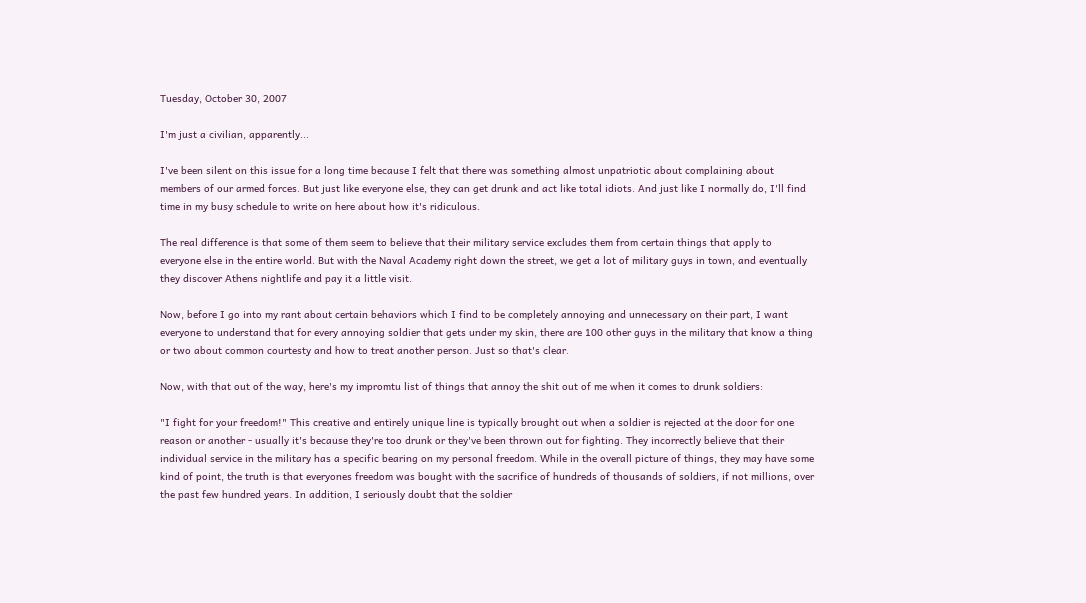Tuesday, October 30, 2007

I'm just a civilian, apparently...

I've been silent on this issue for a long time because I felt that there was something almost unpatriotic about complaining about members of our armed forces. But just like everyone else, they can get drunk and act like total idiots. And just like I normally do, I'll find time in my busy schedule to write on here about how it's ridiculous.

The real difference is that some of them seem to believe that their military service excludes them from certain things that apply to everyone else in the entire world. But with the Naval Academy right down the street, we get a lot of military guys in town, and eventually they discover Athens nightlife and pay it a little visit.

Now, before I go into my rant about certain behaviors which I find to be completely annoying and unnecessary on their part, I want everyone to understand that for every annoying soldier that gets under my skin, there are 100 other guys in the military that know a thing or two about common courtesty and how to treat another person. Just so that's clear.

Now, with that out of the way, here's my impromtu list of things that annoy the shit out of me when it comes to drunk soldiers:

"I fight for your freedom!" This creative and entirely unique line is typically brought out when a soldier is rejected at the door for one reason or another - usually it's because they're too drunk or they've been thrown out for fighting. They incorrectly believe that their individual service in the military has a specific bearing on my personal freedom. While in the overall picture of things, they may have some kind of point, the truth is that everyones freedom was bought with the sacrifice of hundreds of thousands of soldiers, if not millions, over the past few hundred years. In addition, I seriously doubt that the soldier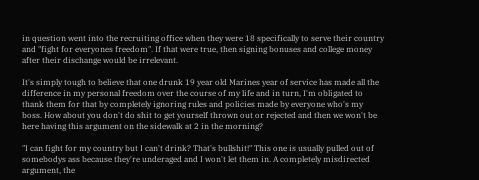in question went into the recruiting office when they were 18 specifically to serve their country and "fight for everyones freedom". If that were true, then signing bonuses and college money after their dischange would be irrelevant.

It's simply tough to believe that one drunk 19 year old Marines year of service has made all the difference in my personal freedom over the course of my life and in turn, I'm obligated to thank them for that by completely ignoring rules and policies made by everyone who's my boss. How about you don't do shit to get yourself thrown out or rejected and then we won't be here having this argument on the sidewalk at 2 in the morning?

"I can fight for my country but I can't drink? That's bullshit!" This one is usually pulled out of somebodys ass because they're underaged and I won't let them in. A completely misdirected argument, the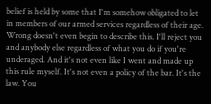belief is held by some that I'm somehow obligated to let in members of our armed services regardless of their age. Wrong doesn't even begin to describe this. I'll reject you and anybody else regardless of what you do if you're underaged. And it's not even like I went and made up this rule myself. It's not even a policy of the bar. It's the law. You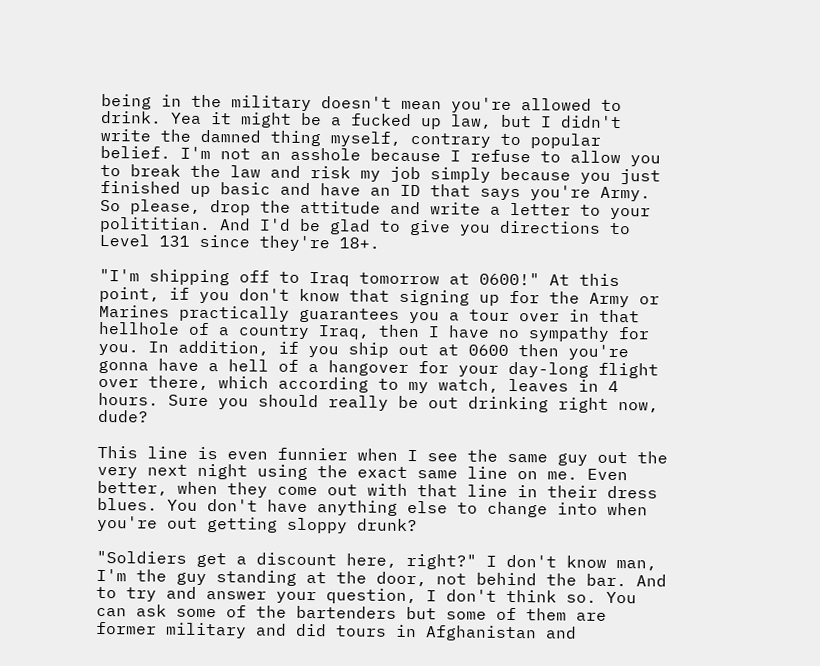being in the military doesn't mean you're allowed to drink. Yea it might be a fucked up law, but I didn't write the damned thing myself, contrary to popular belief. I'm not an asshole because I refuse to allow you to break the law and risk my job simply because you just finished up basic and have an ID that says you're Army. So please, drop the attitude and write a letter to your polititian. And I'd be glad to give you directions to Level 131 since they're 18+.

"I'm shipping off to Iraq tomorrow at 0600!" At this point, if you don't know that signing up for the Army or Marines practically guarantees you a tour over in that hellhole of a country Iraq, then I have no sympathy for you. In addition, if you ship out at 0600 then you're gonna have a hell of a hangover for your day-long flight over there, which according to my watch, leaves in 4 hours. Sure you should really be out drinking right now, dude?

This line is even funnier when I see the same guy out the very next night using the exact same line on me. Even better, when they come out with that line in their dress blues. You don't have anything else to change into when you're out getting sloppy drunk?

"Soldiers get a discount here, right?" I don't know man, I'm the guy standing at the door, not behind the bar. And to try and answer your question, I don't think so. You can ask some of the bartenders but some of them are former military and did tours in Afghanistan and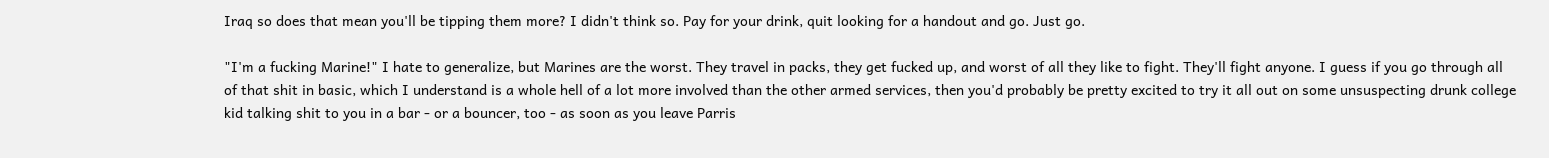Iraq so does that mean you'll be tipping them more? I didn't think so. Pay for your drink, quit looking for a handout and go. Just go.

"I'm a fucking Marine!" I hate to generalize, but Marines are the worst. They travel in packs, they get fucked up, and worst of all they like to fight. They'll fight anyone. I guess if you go through all of that shit in basic, which I understand is a whole hell of a lot more involved than the other armed services, then you'd probably be pretty excited to try it all out on some unsuspecting drunk college kid talking shit to you in a bar - or a bouncer, too - as soon as you leave Parris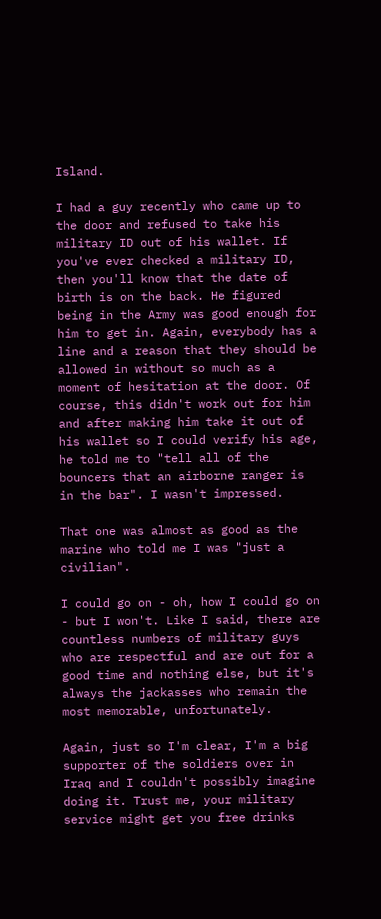Island.

I had a guy recently who came up to the door and refused to take his military ID out of his wallet. If you've ever checked a military ID, then you'll know that the date of birth is on the back. He figured being in the Army was good enough for him to get in. Again, everybody has a line and a reason that they should be allowed in without so much as a moment of hesitation at the door. Of course, this didn't work out for him and after making him take it out of his wallet so I could verify his age, he told me to "tell all of the bouncers that an airborne ranger is in the bar". I wasn't impressed.

That one was almost as good as the marine who told me I was "just a civilian".

I could go on - oh, how I could go on - but I won't. Like I said, there are countless numbers of military guys who are respectful and are out for a good time and nothing else, but it's always the jackasses who remain the most memorable, unfortunately.

Again, just so I'm clear, I'm a big supporter of the soldiers over in Iraq and I couldn't possibly imagine doing it. Trust me, your military service might get you free drinks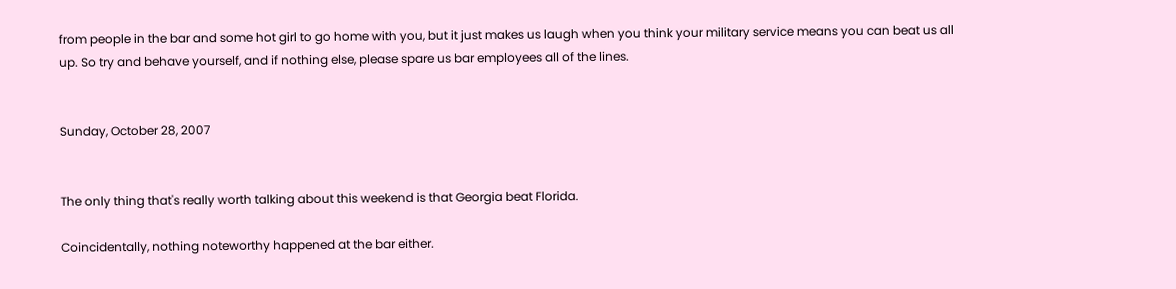from people in the bar and some hot girl to go home with you, but it just makes us laugh when you think your military service means you can beat us all up. So try and behave yourself, and if nothing else, please spare us bar employees all of the lines.


Sunday, October 28, 2007


The only thing that's really worth talking about this weekend is that Georgia beat Florida.

Coincidentally, nothing noteworthy happened at the bar either.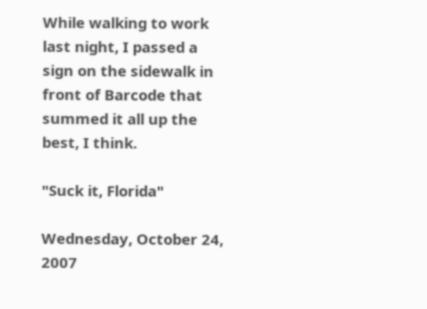While walking to work last night, I passed a sign on the sidewalk in front of Barcode that summed it all up the best, I think.

"Suck it, Florida"

Wednesday, October 24, 2007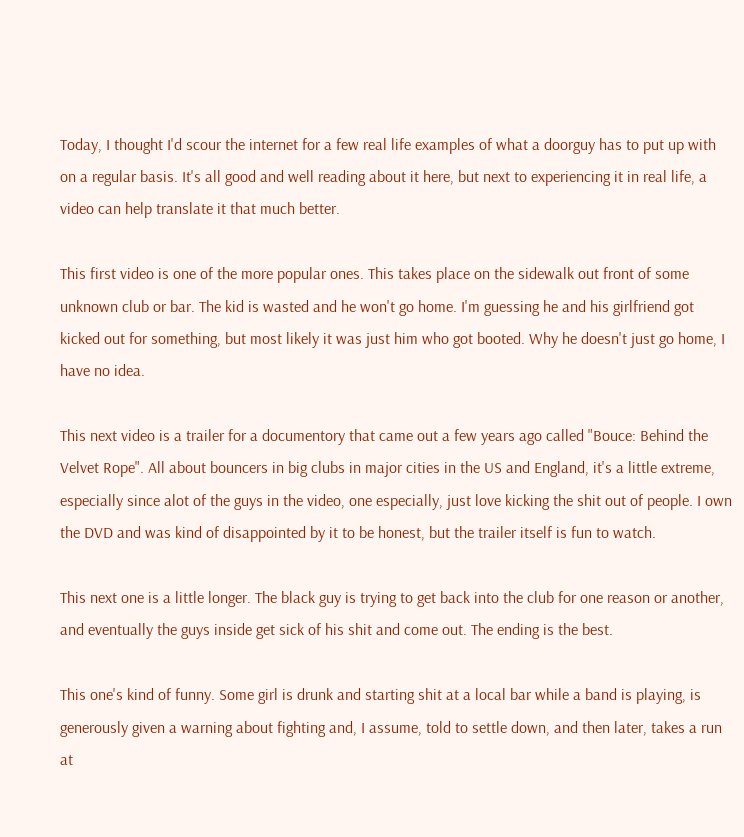Today, I thought I'd scour the internet for a few real life examples of what a doorguy has to put up with on a regular basis. It's all good and well reading about it here, but next to experiencing it in real life, a video can help translate it that much better.

This first video is one of the more popular ones. This takes place on the sidewalk out front of some unknown club or bar. The kid is wasted and he won't go home. I'm guessing he and his girlfriend got kicked out for something, but most likely it was just him who got booted. Why he doesn't just go home, I have no idea.

This next video is a trailer for a documentory that came out a few years ago called "Bouce: Behind the Velvet Rope". All about bouncers in big clubs in major cities in the US and England, it's a little extreme, especially since alot of the guys in the video, one especially, just love kicking the shit out of people. I own the DVD and was kind of disappointed by it to be honest, but the trailer itself is fun to watch.

This next one is a little longer. The black guy is trying to get back into the club for one reason or another, and eventually the guys inside get sick of his shit and come out. The ending is the best.

This one's kind of funny. Some girl is drunk and starting shit at a local bar while a band is playing, is generously given a warning about fighting and, I assume, told to settle down, and then later, takes a run at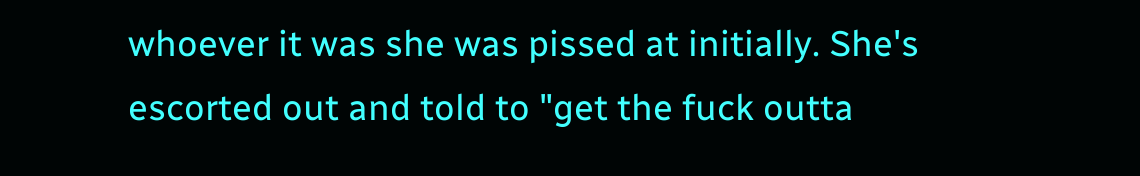whoever it was she was pissed at initially. She's escorted out and told to "get the fuck outta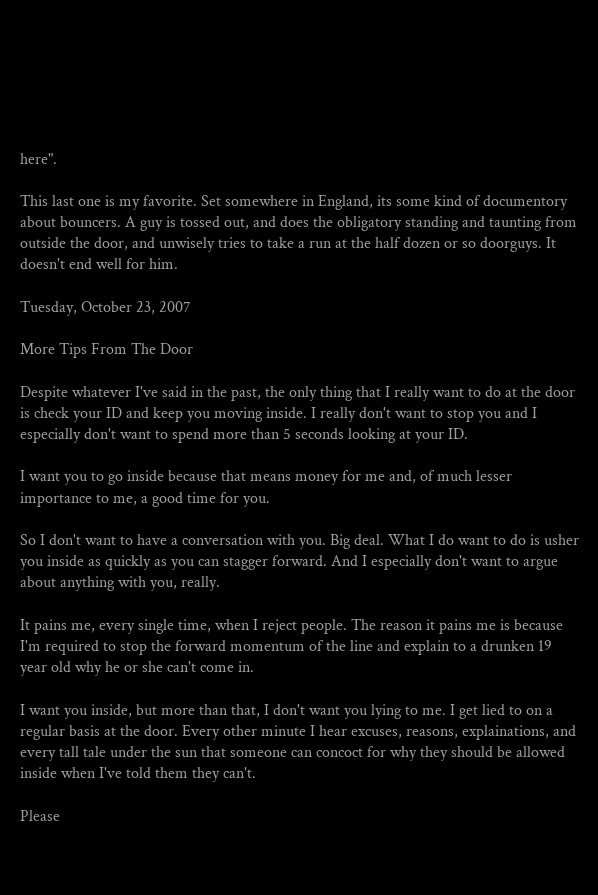here".

This last one is my favorite. Set somewhere in England, its some kind of documentory about bouncers. A guy is tossed out, and does the obligatory standing and taunting from outside the door, and unwisely tries to take a run at the half dozen or so doorguys. It doesn't end well for him.

Tuesday, October 23, 2007

More Tips From The Door

Despite whatever I've said in the past, the only thing that I really want to do at the door is check your ID and keep you moving inside. I really don't want to stop you and I especially don't want to spend more than 5 seconds looking at your ID.

I want you to go inside because that means money for me and, of much lesser importance to me, a good time for you.

So I don't want to have a conversation with you. Big deal. What I do want to do is usher you inside as quickly as you can stagger forward. And I especially don't want to argue about anything with you, really.

It pains me, every single time, when I reject people. The reason it pains me is because I'm required to stop the forward momentum of the line and explain to a drunken 19 year old why he or she can't come in.

I want you inside, but more than that, I don't want you lying to me. I get lied to on a regular basis at the door. Every other minute I hear excuses, reasons, explainations, and every tall tale under the sun that someone can concoct for why they should be allowed inside when I've told them they can't.

Please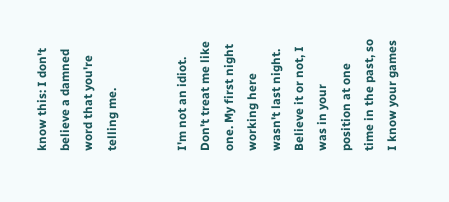know this: I don't believe a damned word that you're telling me.


I'm not an idiot. Don't treat me like one. My first night working here wasn't last night. Believe it or not, I was in your position at one time in the past, so I know your games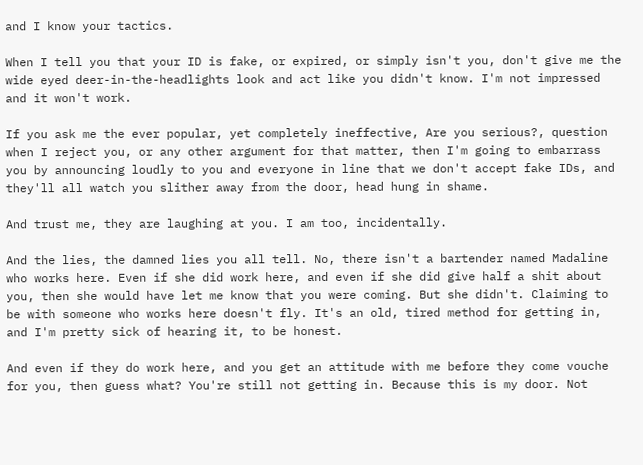and I know your tactics.

When I tell you that your ID is fake, or expired, or simply isn't you, don't give me the wide eyed deer-in-the-headlights look and act like you didn't know. I'm not impressed and it won't work.

If you ask me the ever popular, yet completely ineffective, Are you serious?, question when I reject you, or any other argument for that matter, then I'm going to embarrass you by announcing loudly to you and everyone in line that we don't accept fake IDs, and they'll all watch you slither away from the door, head hung in shame.

And trust me, they are laughing at you. I am too, incidentally.

And the lies, the damned lies you all tell. No, there isn't a bartender named Madaline who works here. Even if she did work here, and even if she did give half a shit about you, then she would have let me know that you were coming. But she didn't. Claiming to be with someone who works here doesn't fly. It's an old, tired method for getting in, and I'm pretty sick of hearing it, to be honest.

And even if they do work here, and you get an attitude with me before they come vouche for you, then guess what? You're still not getting in. Because this is my door. Not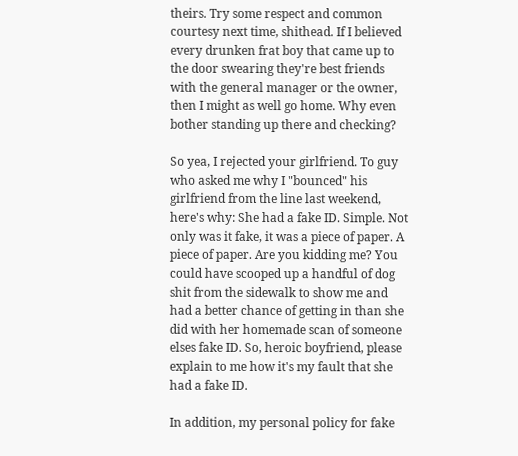theirs. Try some respect and common courtesy next time, shithead. If I believed every drunken frat boy that came up to the door swearing they're best friends with the general manager or the owner, then I might as well go home. Why even bother standing up there and checking?

So yea, I rejected your girlfriend. To guy who asked me why I "bounced" his girlfriend from the line last weekend, here's why: She had a fake ID. Simple. Not only was it fake, it was a piece of paper. A piece of paper. Are you kidding me? You could have scooped up a handful of dog shit from the sidewalk to show me and had a better chance of getting in than she did with her homemade scan of someone elses fake ID. So, heroic boyfriend, please explain to me how it's my fault that she had a fake ID.

In addition, my personal policy for fake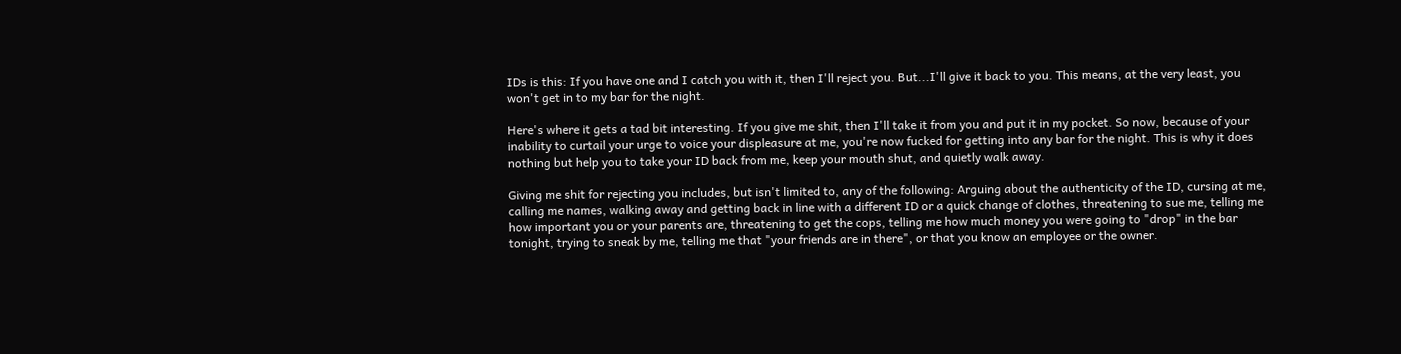IDs is this: If you have one and I catch you with it, then I'll reject you. But...I'll give it back to you. This means, at the very least, you won't get in to my bar for the night.

Here's where it gets a tad bit interesting. If you give me shit, then I'll take it from you and put it in my pocket. So now, because of your inability to curtail your urge to voice your displeasure at me, you're now fucked for getting into any bar for the night. This is why it does nothing but help you to take your ID back from me, keep your mouth shut, and quietly walk away.

Giving me shit for rejecting you includes, but isn't limited to, any of the following: Arguing about the authenticity of the ID, cursing at me, calling me names, walking away and getting back in line with a different ID or a quick change of clothes, threatening to sue me, telling me how important you or your parents are, threatening to get the cops, telling me how much money you were going to "drop" in the bar tonight, trying to sneak by me, telling me that "your friends are in there", or that you know an employee or the owner.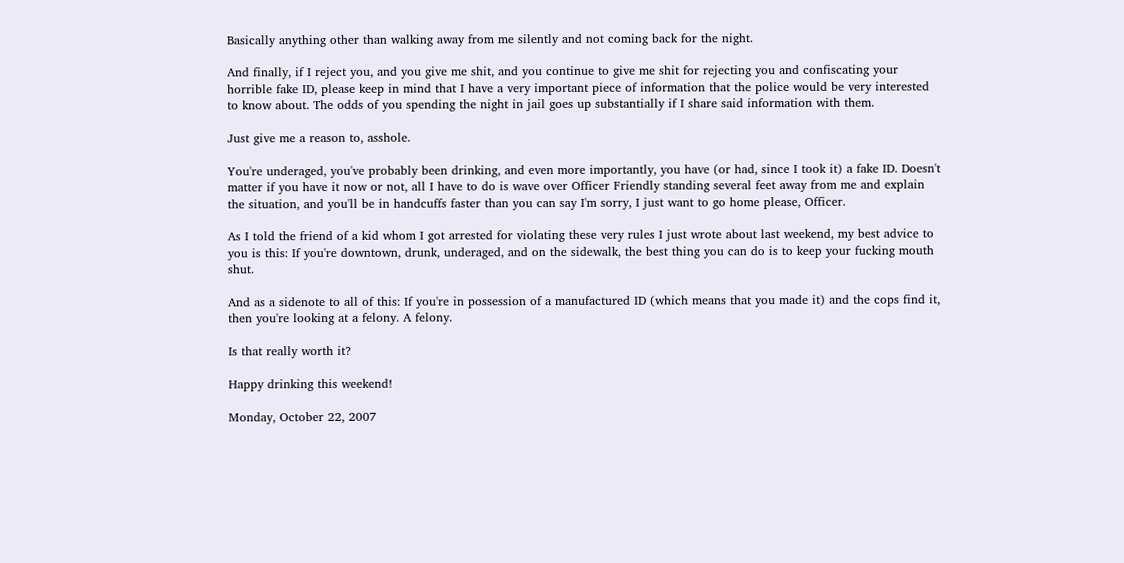Basically anything other than walking away from me silently and not coming back for the night.

And finally, if I reject you, and you give me shit, and you continue to give me shit for rejecting you and confiscating your horrible fake ID, please keep in mind that I have a very important piece of information that the police would be very interested to know about. The odds of you spending the night in jail goes up substantially if I share said information with them.

Just give me a reason to, asshole.

You're underaged, you've probably been drinking, and even more importantly, you have (or had, since I took it) a fake ID. Doesn't matter if you have it now or not, all I have to do is wave over Officer Friendly standing several feet away from me and explain the situation, and you'll be in handcuffs faster than you can say I'm sorry, I just want to go home please, Officer.

As I told the friend of a kid whom I got arrested for violating these very rules I just wrote about last weekend, my best advice to you is this: If you're downtown, drunk, underaged, and on the sidewalk, the best thing you can do is to keep your fucking mouth shut.

And as a sidenote to all of this: If you're in possession of a manufactured ID (which means that you made it) and the cops find it, then you're looking at a felony. A felony.

Is that really worth it?

Happy drinking this weekend!

Monday, October 22, 2007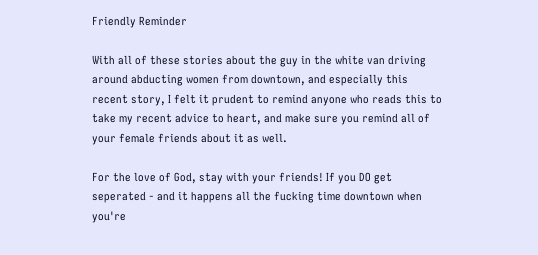Friendly Reminder

With all of these stories about the guy in the white van driving around abducting women from downtown, and especially this recent story, I felt it prudent to remind anyone who reads this to take my recent advice to heart, and make sure you remind all of your female friends about it as well.

For the love of God, stay with your friends! If you DO get seperated - and it happens all the fucking time downtown when you're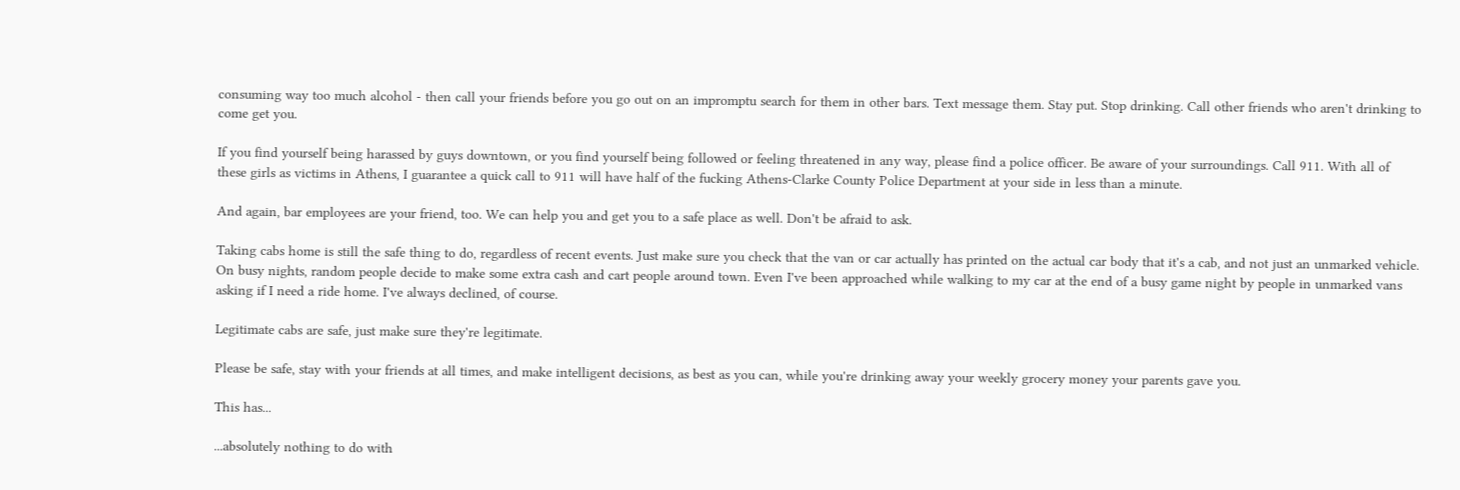consuming way too much alcohol - then call your friends before you go out on an impromptu search for them in other bars. Text message them. Stay put. Stop drinking. Call other friends who aren't drinking to come get you.

If you find yourself being harassed by guys downtown, or you find yourself being followed or feeling threatened in any way, please find a police officer. Be aware of your surroundings. Call 911. With all of these girls as victims in Athens, I guarantee a quick call to 911 will have half of the fucking Athens-Clarke County Police Department at your side in less than a minute.

And again, bar employees are your friend, too. We can help you and get you to a safe place as well. Don't be afraid to ask.

Taking cabs home is still the safe thing to do, regardless of recent events. Just make sure you check that the van or car actually has printed on the actual car body that it's a cab, and not just an unmarked vehicle. On busy nights, random people decide to make some extra cash and cart people around town. Even I've been approached while walking to my car at the end of a busy game night by people in unmarked vans asking if I need a ride home. I've always declined, of course.

Legitimate cabs are safe, just make sure they're legitimate.

Please be safe, stay with your friends at all times, and make intelligent decisions, as best as you can, while you're drinking away your weekly grocery money your parents gave you.

This has...

...absolutely nothing to do with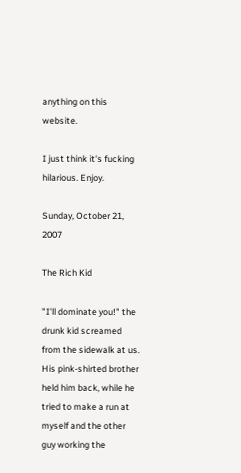anything on this website.

I just think it's fucking hilarious. Enjoy.

Sunday, October 21, 2007

The Rich Kid

"I'll dominate you!" the drunk kid screamed from the sidewalk at us. His pink-shirted brother held him back, while he tried to make a run at myself and the other guy working the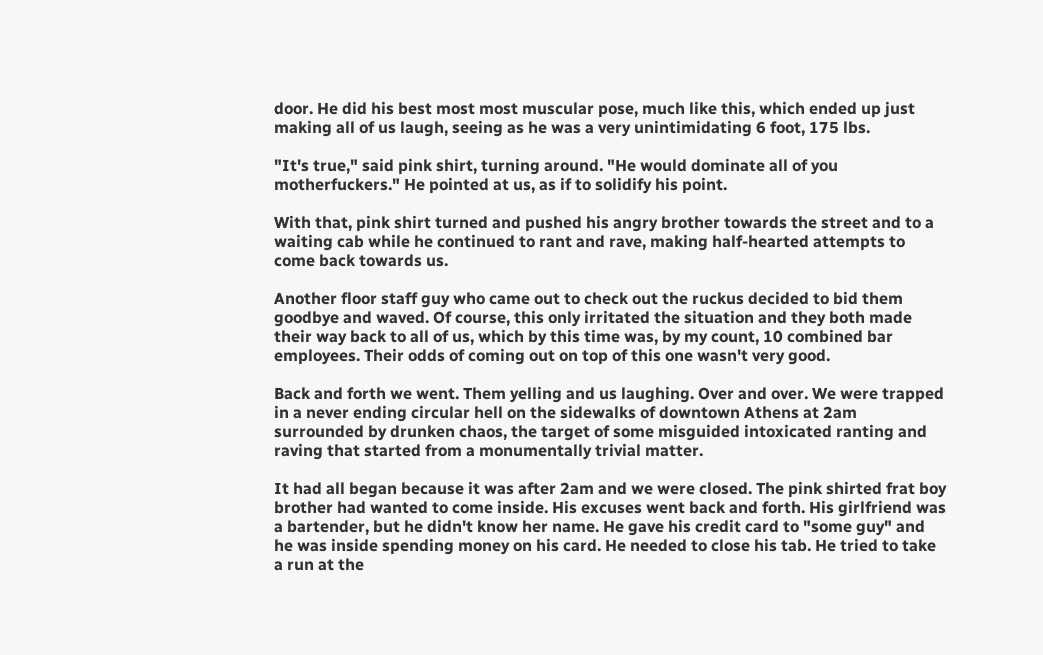door. He did his best most most muscular pose, much like this, which ended up just making all of us laugh, seeing as he was a very unintimidating 6 foot, 175 lbs.

"It's true," said pink shirt, turning around. "He would dominate all of you motherfuckers." He pointed at us, as if to solidify his point.

With that, pink shirt turned and pushed his angry brother towards the street and to a waiting cab while he continued to rant and rave, making half-hearted attempts to come back towards us.

Another floor staff guy who came out to check out the ruckus decided to bid them goodbye and waved. Of course, this only irritated the situation and they both made their way back to all of us, which by this time was, by my count, 10 combined bar employees. Their odds of coming out on top of this one wasn't very good.

Back and forth we went. Them yelling and us laughing. Over and over. We were trapped in a never ending circular hell on the sidewalks of downtown Athens at 2am surrounded by drunken chaos, the target of some misguided intoxicated ranting and raving that started from a monumentally trivial matter.

It had all began because it was after 2am and we were closed. The pink shirted frat boy brother had wanted to come inside. His excuses went back and forth. His girlfriend was a bartender, but he didn't know her name. He gave his credit card to "some guy" and he was inside spending money on his card. He needed to close his tab. He tried to take a run at the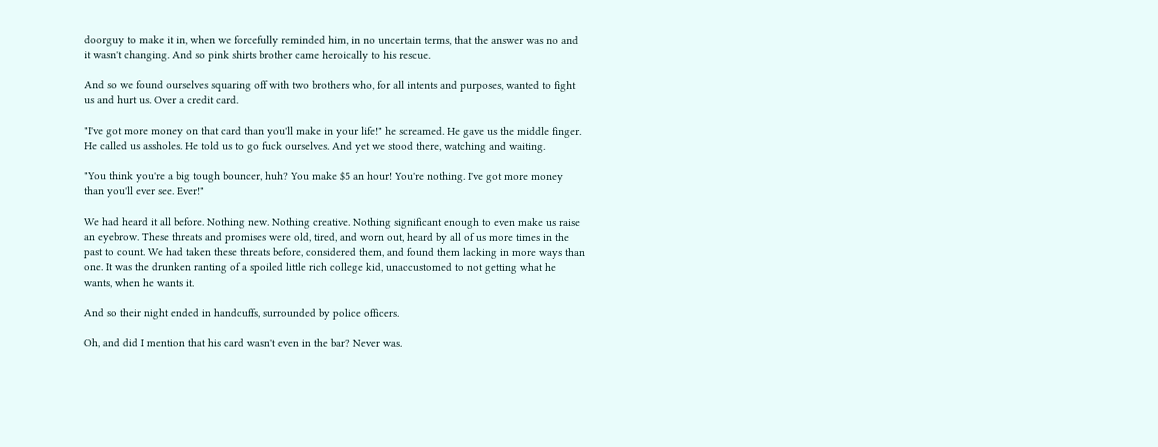doorguy to make it in, when we forcefully reminded him, in no uncertain terms, that the answer was no and it wasn't changing. And so pink shirts brother came heroically to his rescue.

And so we found ourselves squaring off with two brothers who, for all intents and purposes, wanted to fight us and hurt us. Over a credit card.

"I've got more money on that card than you'll make in your life!" he screamed. He gave us the middle finger. He called us assholes. He told us to go fuck ourselves. And yet we stood there, watching and waiting.

"You think you're a big tough bouncer, huh? You make $5 an hour! You're nothing. I've got more money than you'll ever see. Ever!"

We had heard it all before. Nothing new. Nothing creative. Nothing significant enough to even make us raise an eyebrow. These threats and promises were old, tired, and worn out, heard by all of us more times in the past to count. We had taken these threats before, considered them, and found them lacking in more ways than one. It was the drunken ranting of a spoiled little rich college kid, unaccustomed to not getting what he wants, when he wants it.

And so their night ended in handcuffs, surrounded by police officers.

Oh, and did I mention that his card wasn't even in the bar? Never was.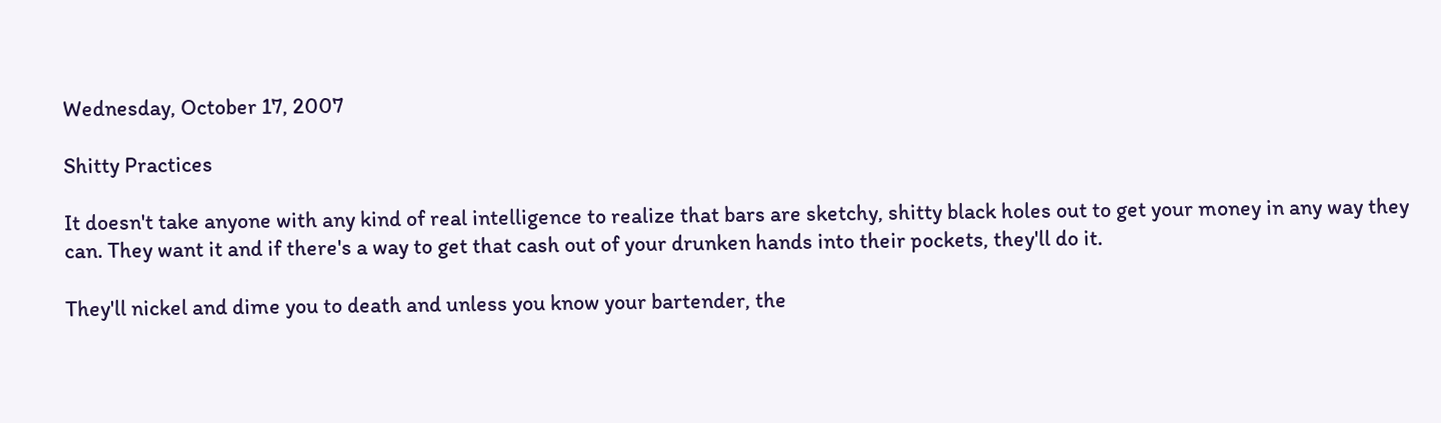Wednesday, October 17, 2007

Shitty Practices

It doesn't take anyone with any kind of real intelligence to realize that bars are sketchy, shitty black holes out to get your money in any way they can. They want it and if there's a way to get that cash out of your drunken hands into their pockets, they'll do it.

They'll nickel and dime you to death and unless you know your bartender, the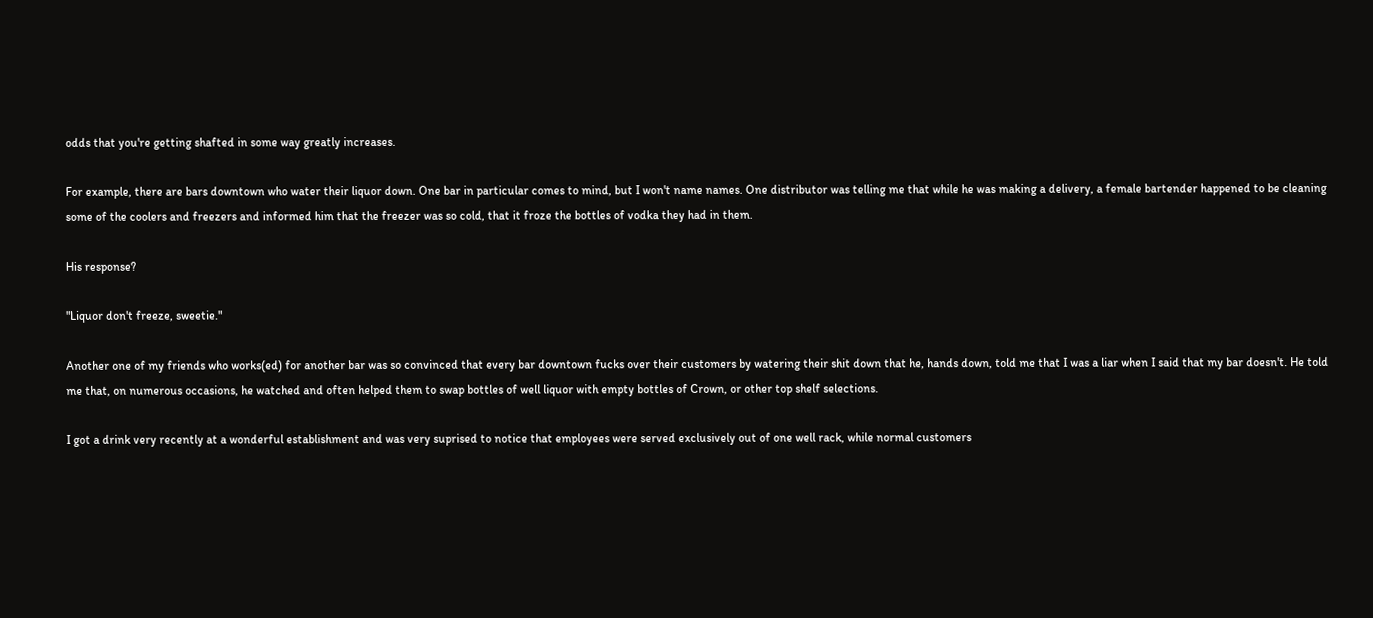odds that you're getting shafted in some way greatly increases.

For example, there are bars downtown who water their liquor down. One bar in particular comes to mind, but I won't name names. One distributor was telling me that while he was making a delivery, a female bartender happened to be cleaning some of the coolers and freezers and informed him that the freezer was so cold, that it froze the bottles of vodka they had in them.

His response?

"Liquor don't freeze, sweetie."

Another one of my friends who works(ed) for another bar was so convinced that every bar downtown fucks over their customers by watering their shit down that he, hands down, told me that I was a liar when I said that my bar doesn't. He told me that, on numerous occasions, he watched and often helped them to swap bottles of well liquor with empty bottles of Crown, or other top shelf selections.

I got a drink very recently at a wonderful establishment and was very suprised to notice that employees were served exclusively out of one well rack, while normal customers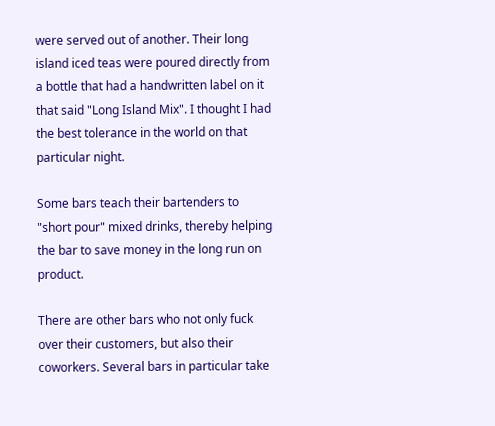were served out of another. Their long island iced teas were poured directly from a bottle that had a handwritten label on it that said "Long Island Mix". I thought I had the best tolerance in the world on that particular night.

Some bars teach their bartenders to "short pour" mixed drinks, thereby helping the bar to save money in the long run on product.

There are other bars who not only fuck over their customers, but also their coworkers. Several bars in particular take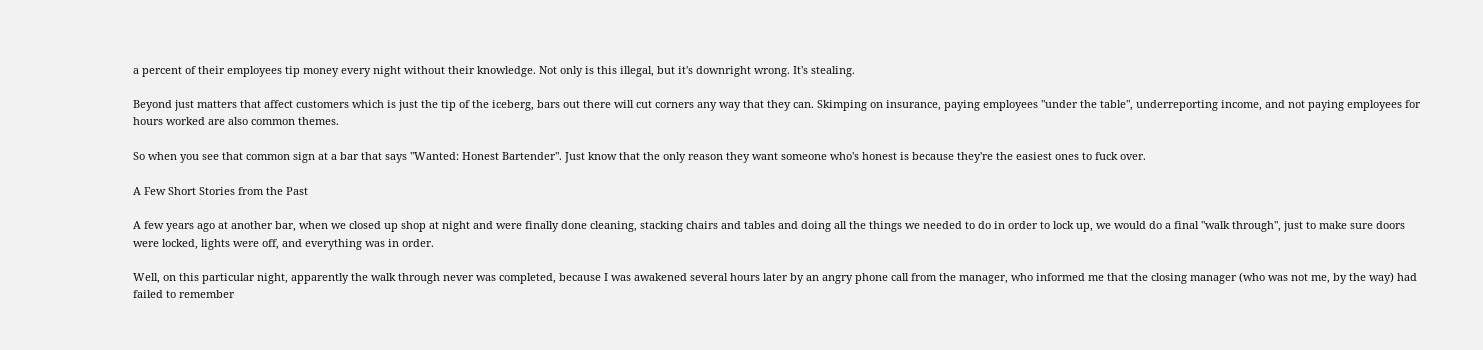a percent of their employees tip money every night without their knowledge. Not only is this illegal, but it's downright wrong. It's stealing.

Beyond just matters that affect customers which is just the tip of the iceberg, bars out there will cut corners any way that they can. Skimping on insurance, paying employees "under the table", underreporting income, and not paying employees for hours worked are also common themes.

So when you see that common sign at a bar that says "Wanted: Honest Bartender". Just know that the only reason they want someone who's honest is because they're the easiest ones to fuck over.

A Few Short Stories from the Past

A few years ago at another bar, when we closed up shop at night and were finally done cleaning, stacking chairs and tables and doing all the things we needed to do in order to lock up, we would do a final "walk through", just to make sure doors were locked, lights were off, and everything was in order.

Well, on this particular night, apparently the walk through never was completed, because I was awakened several hours later by an angry phone call from the manager, who informed me that the closing manager (who was not me, by the way) had failed to remember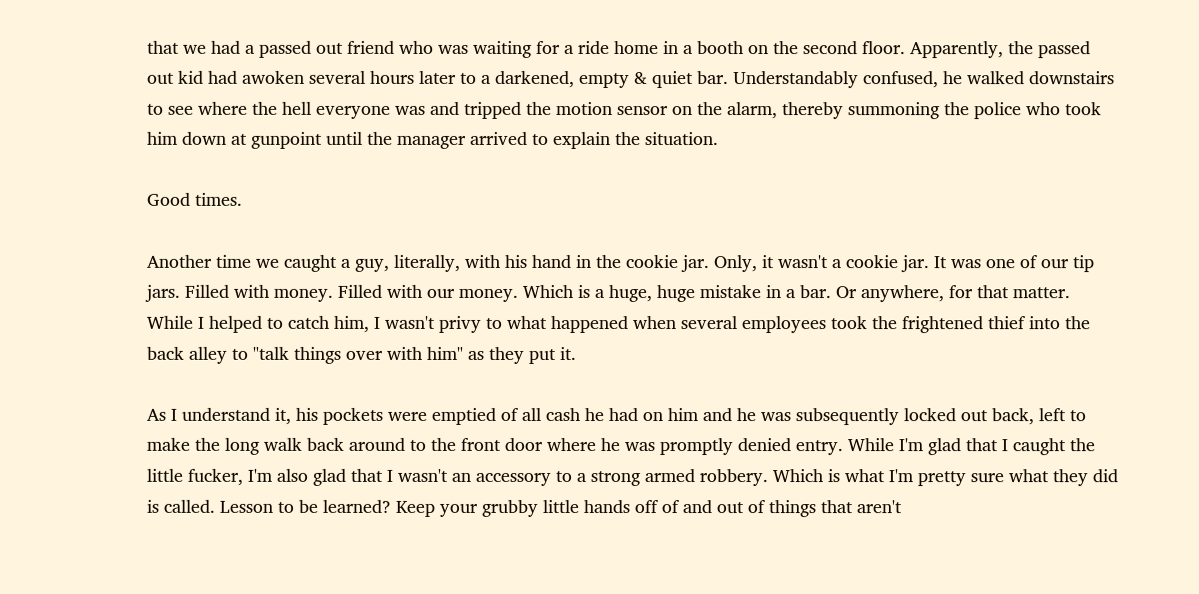that we had a passed out friend who was waiting for a ride home in a booth on the second floor. Apparently, the passed out kid had awoken several hours later to a darkened, empty & quiet bar. Understandably confused, he walked downstairs to see where the hell everyone was and tripped the motion sensor on the alarm, thereby summoning the police who took him down at gunpoint until the manager arrived to explain the situation.

Good times.

Another time we caught a guy, literally, with his hand in the cookie jar. Only, it wasn't a cookie jar. It was one of our tip jars. Filled with money. Filled with our money. Which is a huge, huge mistake in a bar. Or anywhere, for that matter. While I helped to catch him, I wasn't privy to what happened when several employees took the frightened thief into the back alley to "talk things over with him" as they put it.

As I understand it, his pockets were emptied of all cash he had on him and he was subsequently locked out back, left to make the long walk back around to the front door where he was promptly denied entry. While I'm glad that I caught the little fucker, I'm also glad that I wasn't an accessory to a strong armed robbery. Which is what I'm pretty sure what they did is called. Lesson to be learned? Keep your grubby little hands off of and out of things that aren't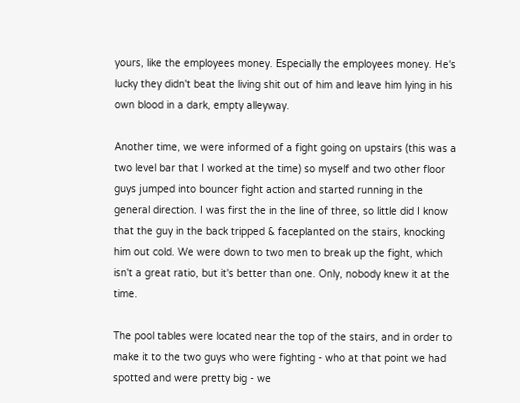yours, like the employees money. Especially the employees money. He's lucky they didn't beat the living shit out of him and leave him lying in his own blood in a dark, empty alleyway.

Another time, we were informed of a fight going on upstairs (this was a two level bar that I worked at the time) so myself and two other floor guys jumped into bouncer fight action and started running in the general direction. I was first the in the line of three, so little did I know that the guy in the back tripped & faceplanted on the stairs, knocking him out cold. We were down to two men to break up the fight, which isn't a great ratio, but it's better than one. Only, nobody knew it at the time.

The pool tables were located near the top of the stairs, and in order to make it to the two guys who were fighting - who at that point we had spotted and were pretty big - we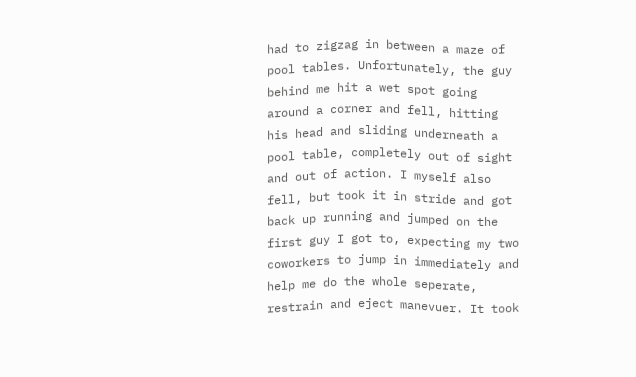had to zigzag in between a maze of pool tables. Unfortunately, the guy behind me hit a wet spot going around a corner and fell, hitting his head and sliding underneath a pool table, completely out of sight and out of action. I myself also fell, but took it in stride and got back up running and jumped on the first guy I got to, expecting my two coworkers to jump in immediately and help me do the whole seperate, restrain and eject manevuer. It took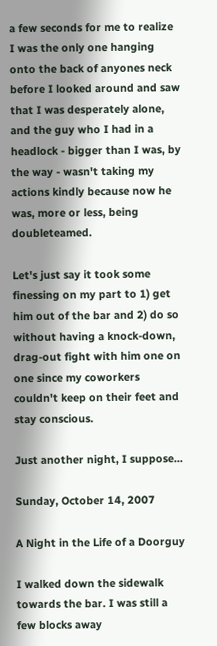a few seconds for me to realize I was the only one hanging onto the back of anyones neck before I looked around and saw that I was desperately alone, and the guy who I had in a headlock - bigger than I was, by the way - wasn't taking my actions kindly because now he was, more or less, being doubleteamed.

Let's just say it took some finessing on my part to 1) get him out of the bar and 2) do so without having a knock-down, drag-out fight with him one on one since my coworkers couldn't keep on their feet and stay conscious.

Just another night, I suppose...

Sunday, October 14, 2007

A Night in the Life of a Doorguy

I walked down the sidewalk towards the bar. I was still a few blocks away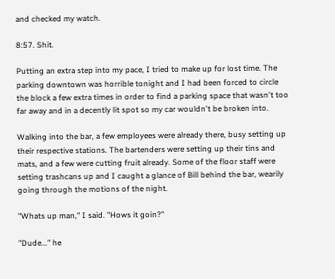and checked my watch.

8:57. Shit.

Putting an extra step into my pace, I tried to make up for lost time. The parking downtown was horrible tonight and I had been forced to circle the block a few extra times in order to find a parking space that wasn't too far away and in a decently lit spot so my car wouldn't be broken into.

Walking into the bar, a few employees were already there, busy setting up their respective stations. The bartenders were setting up their tins and mats, and a few were cutting fruit already. Some of the floor staff were setting trashcans up and I caught a glance of Bill behind the bar, wearily going through the motions of the night.

"Whats up man," I said. "Hows it goin?"

"Dude..." he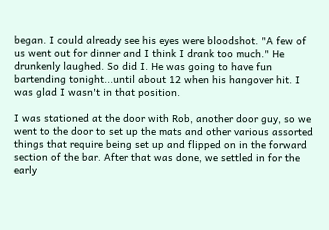began. I could already see his eyes were bloodshot. "A few of us went out for dinner and I think I drank too much." He drunkenly laughed. So did I. He was going to have fun bartending tonight...until about 12 when his hangover hit. I was glad I wasn't in that position.

I was stationed at the door with Rob, another door guy, so we went to the door to set up the mats and other various assorted things that require being set up and flipped on in the forward section of the bar. After that was done, we settled in for the early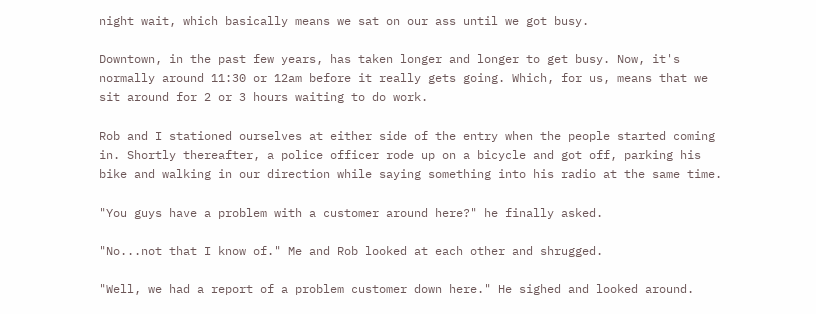night wait, which basically means we sat on our ass until we got busy.

Downtown, in the past few years, has taken longer and longer to get busy. Now, it's normally around 11:30 or 12am before it really gets going. Which, for us, means that we sit around for 2 or 3 hours waiting to do work.

Rob and I stationed ourselves at either side of the entry when the people started coming in. Shortly thereafter, a police officer rode up on a bicycle and got off, parking his bike and walking in our direction while saying something into his radio at the same time.

"You guys have a problem with a customer around here?" he finally asked.

"No...not that I know of." Me and Rob looked at each other and shrugged.

"Well, we had a report of a problem customer down here." He sighed and looked around.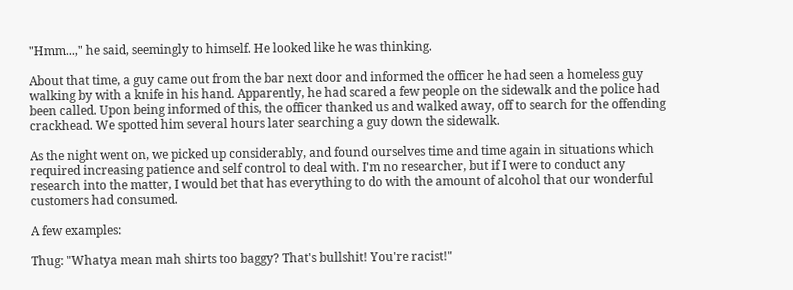"Hmm...," he said, seemingly to himself. He looked like he was thinking.

About that time, a guy came out from the bar next door and informed the officer he had seen a homeless guy walking by with a knife in his hand. Apparently, he had scared a few people on the sidewalk and the police had been called. Upon being informed of this, the officer thanked us and walked away, off to search for the offending crackhead. We spotted him several hours later searching a guy down the sidewalk.

As the night went on, we picked up considerably, and found ourselves time and time again in situations which required increasing patience and self control to deal with. I'm no researcher, but if I were to conduct any research into the matter, I would bet that has everything to do with the amount of alcohol that our wonderful customers had consumed.

A few examples:

Thug: "Whatya mean mah shirts too baggy? That's bullshit! You're racist!"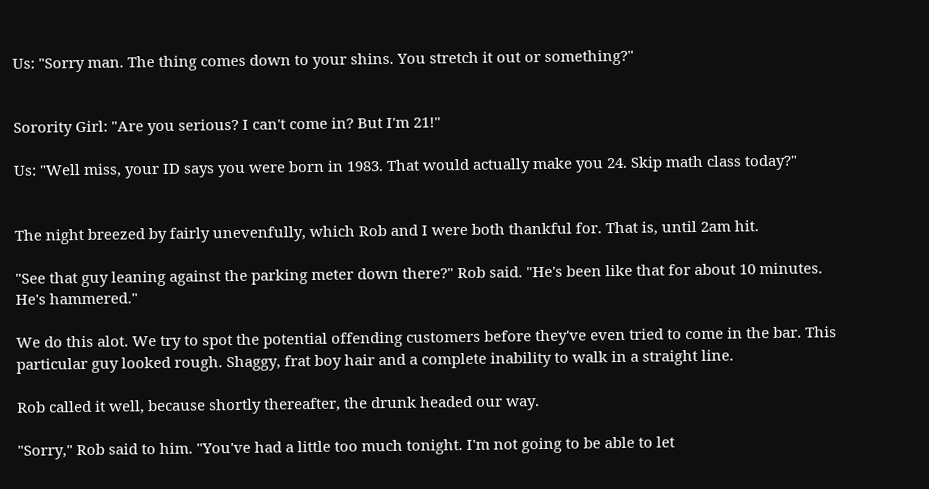Us: "Sorry man. The thing comes down to your shins. You stretch it out or something?"


Sorority Girl: "Are you serious? I can't come in? But I'm 21!"

Us: "Well miss, your ID says you were born in 1983. That would actually make you 24. Skip math class today?"


The night breezed by fairly unevenfully, which Rob and I were both thankful for. That is, until 2am hit.

"See that guy leaning against the parking meter down there?" Rob said. "He's been like that for about 10 minutes. He's hammered."

We do this alot. We try to spot the potential offending customers before they've even tried to come in the bar. This particular guy looked rough. Shaggy, frat boy hair and a complete inability to walk in a straight line.

Rob called it well, because shortly thereafter, the drunk headed our way.

"Sorry," Rob said to him. "You've had a little too much tonight. I'm not going to be able to let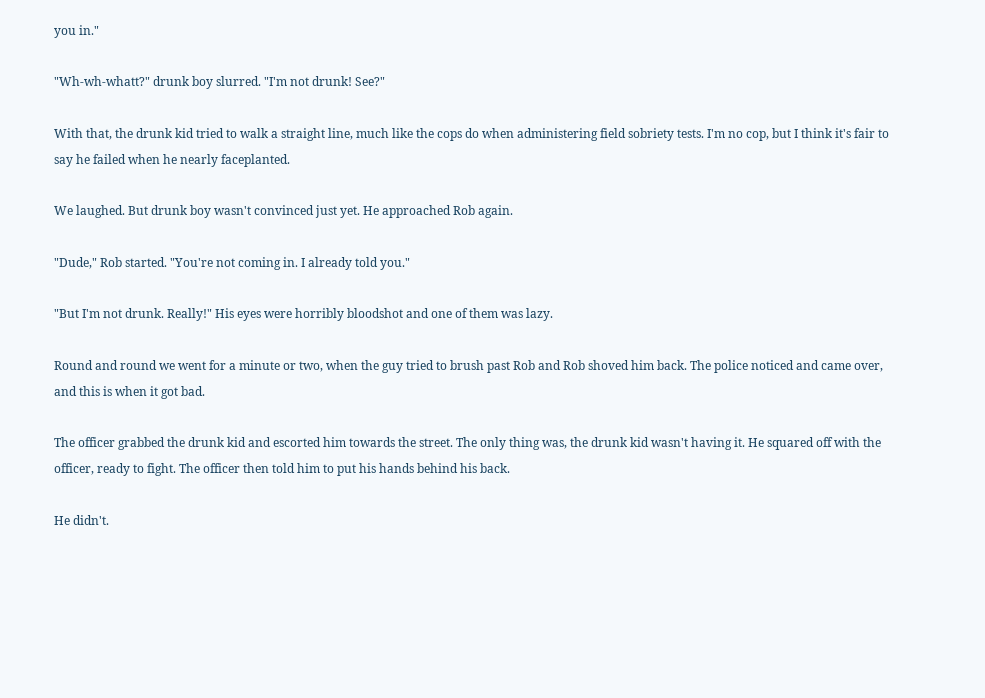you in."

"Wh-wh-whatt?" drunk boy slurred. "I'm not drunk! See?"

With that, the drunk kid tried to walk a straight line, much like the cops do when administering field sobriety tests. I'm no cop, but I think it's fair to say he failed when he nearly faceplanted.

We laughed. But drunk boy wasn't convinced just yet. He approached Rob again.

"Dude," Rob started. "You're not coming in. I already told you."

"But I'm not drunk. Really!" His eyes were horribly bloodshot and one of them was lazy.

Round and round we went for a minute or two, when the guy tried to brush past Rob and Rob shoved him back. The police noticed and came over, and this is when it got bad.

The officer grabbed the drunk kid and escorted him towards the street. The only thing was, the drunk kid wasn't having it. He squared off with the officer, ready to fight. The officer then told him to put his hands behind his back.

He didn't.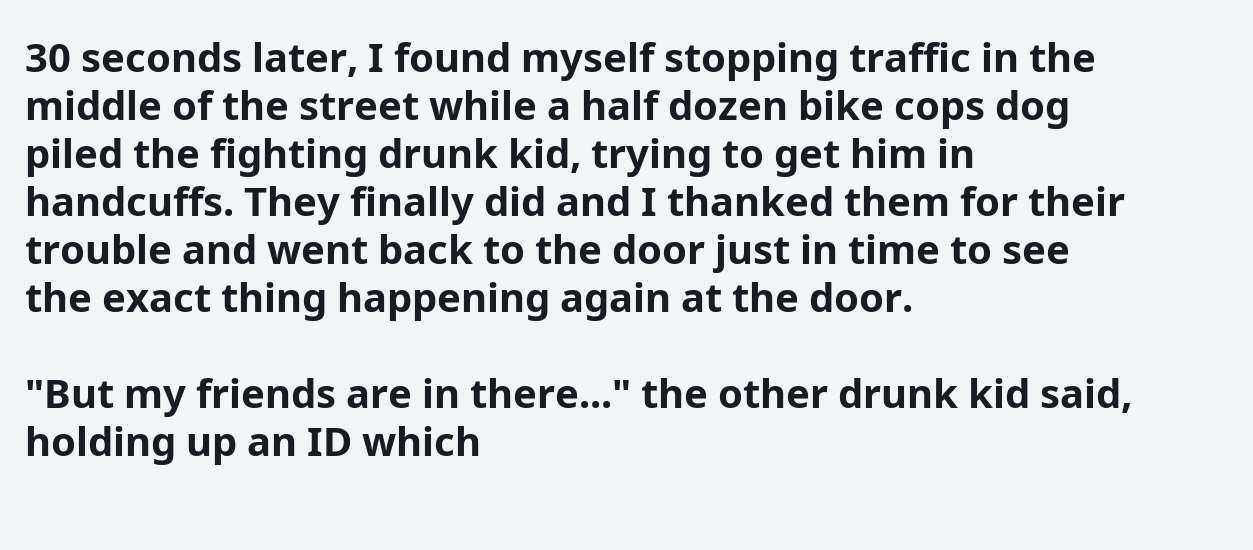30 seconds later, I found myself stopping traffic in the middle of the street while a half dozen bike cops dog piled the fighting drunk kid, trying to get him in handcuffs. They finally did and I thanked them for their trouble and went back to the door just in time to see the exact thing happening again at the door.

"But my friends are in there..." the other drunk kid said, holding up an ID which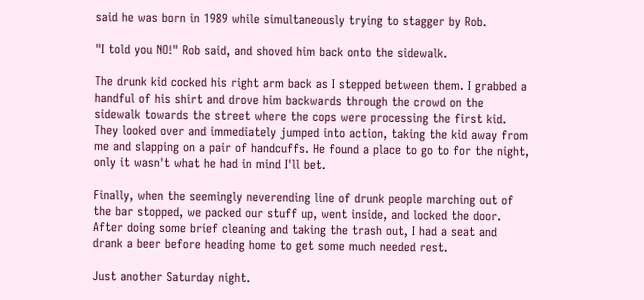said he was born in 1989 while simultaneously trying to stagger by Rob.

"I told you NO!" Rob said, and shoved him back onto the sidewalk.

The drunk kid cocked his right arm back as I stepped between them. I grabbed a handful of his shirt and drove him backwards through the crowd on the sidewalk towards the street where the cops were processing the first kid. They looked over and immediately jumped into action, taking the kid away from me and slapping on a pair of handcuffs. He found a place to go to for the night, only it wasn't what he had in mind I'll bet.

Finally, when the seemingly neverending line of drunk people marching out of the bar stopped, we packed our stuff up, went inside, and locked the door. After doing some brief cleaning and taking the trash out, I had a seat and drank a beer before heading home to get some much needed rest.

Just another Saturday night.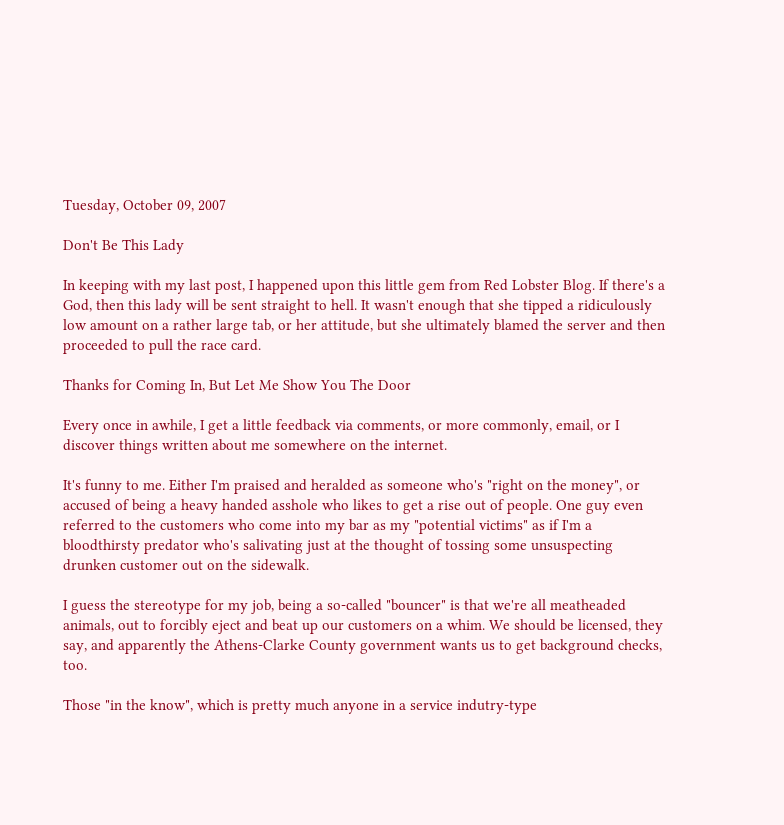Tuesday, October 09, 2007

Don't Be This Lady

In keeping with my last post, I happened upon this little gem from Red Lobster Blog. If there's a God, then this lady will be sent straight to hell. It wasn't enough that she tipped a ridiculously low amount on a rather large tab, or her attitude, but she ultimately blamed the server and then proceeded to pull the race card.

Thanks for Coming In, But Let Me Show You The Door

Every once in awhile, I get a little feedback via comments, or more commonly, email, or I discover things written about me somewhere on the internet.

It's funny to me. Either I'm praised and heralded as someone who's "right on the money", or accused of being a heavy handed asshole who likes to get a rise out of people. One guy even referred to the customers who come into my bar as my "potential victims" as if I'm a bloodthirsty predator who's salivating just at the thought of tossing some unsuspecting drunken customer out on the sidewalk.

I guess the stereotype for my job, being a so-called "bouncer" is that we're all meatheaded animals, out to forcibly eject and beat up our customers on a whim. We should be licensed, they say, and apparently the Athens-Clarke County government wants us to get background checks, too.

Those "in the know", which is pretty much anyone in a service indutry-type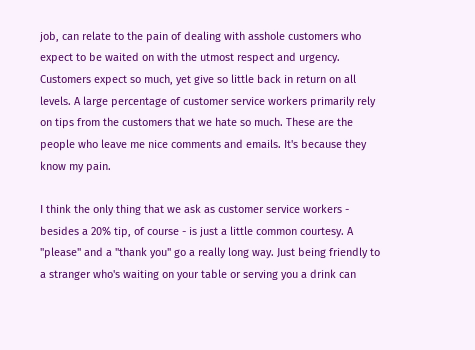job, can relate to the pain of dealing with asshole customers who expect to be waited on with the utmost respect and urgency. Customers expect so much, yet give so little back in return on all levels. A large percentage of customer service workers primarily rely on tips from the customers that we hate so much. These are the people who leave me nice comments and emails. It's because they know my pain.

I think the only thing that we ask as customer service workers - besides a 20% tip, of course - is just a little common courtesy. A "please" and a "thank you" go a really long way. Just being friendly to a stranger who's waiting on your table or serving you a drink can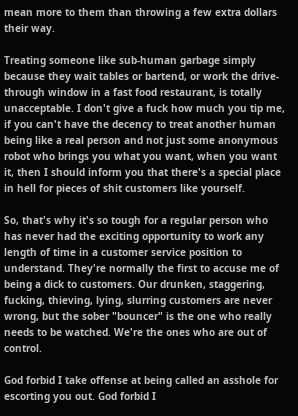mean more to them than throwing a few extra dollars their way.

Treating someone like sub-human garbage simply because they wait tables or bartend, or work the drive-through window in a fast food restaurant, is totally unacceptable. I don't give a fuck how much you tip me, if you can't have the decency to treat another human being like a real person and not just some anonymous robot who brings you what you want, when you want it, then I should inform you that there's a special place in hell for pieces of shit customers like yourself.

So, that's why it's so tough for a regular person who has never had the exciting opportunity to work any length of time in a customer service position to understand. They're normally the first to accuse me of being a dick to customers. Our drunken, staggering, fucking, thieving, lying, slurring customers are never wrong, but the sober "bouncer" is the one who really needs to be watched. We're the ones who are out of control.

God forbid I take offense at being called an asshole for escorting you out. God forbid I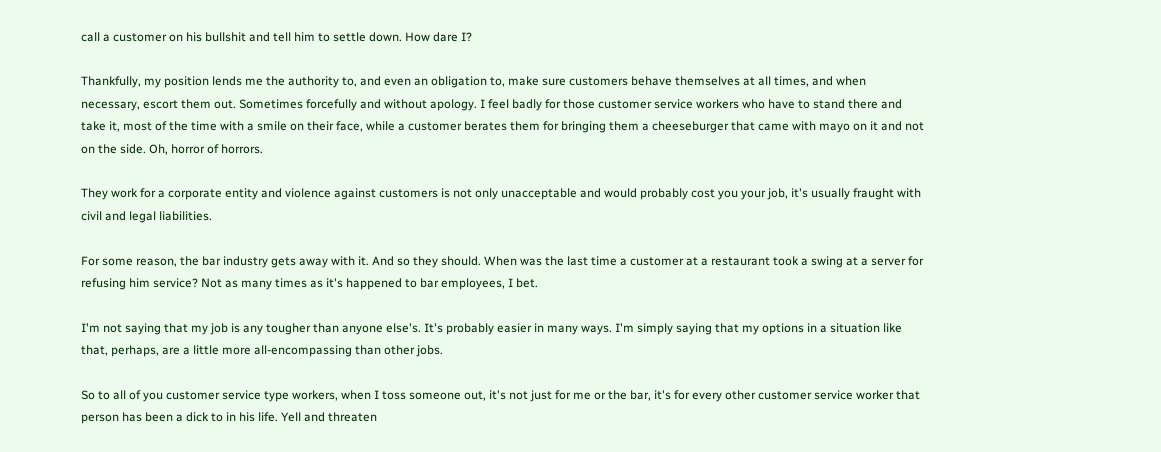call a customer on his bullshit and tell him to settle down. How dare I?

Thankfully, my position lends me the authority to, and even an obligation to, make sure customers behave themselves at all times, and when necessary, escort them out. Sometimes forcefully and without apology. I feel badly for those customer service workers who have to stand there and take it, most of the time with a smile on their face, while a customer berates them for bringing them a cheeseburger that came with mayo on it and not on the side. Oh, horror of horrors.

They work for a corporate entity and violence against customers is not only unacceptable and would probably cost you your job, it's usually fraught with civil and legal liabilities.

For some reason, the bar industry gets away with it. And so they should. When was the last time a customer at a restaurant took a swing at a server for refusing him service? Not as many times as it's happened to bar employees, I bet.

I'm not saying that my job is any tougher than anyone else's. It's probably easier in many ways. I'm simply saying that my options in a situation like that, perhaps, are a little more all-encompassing than other jobs.

So to all of you customer service type workers, when I toss someone out, it's not just for me or the bar, it's for every other customer service worker that person has been a dick to in his life. Yell and threaten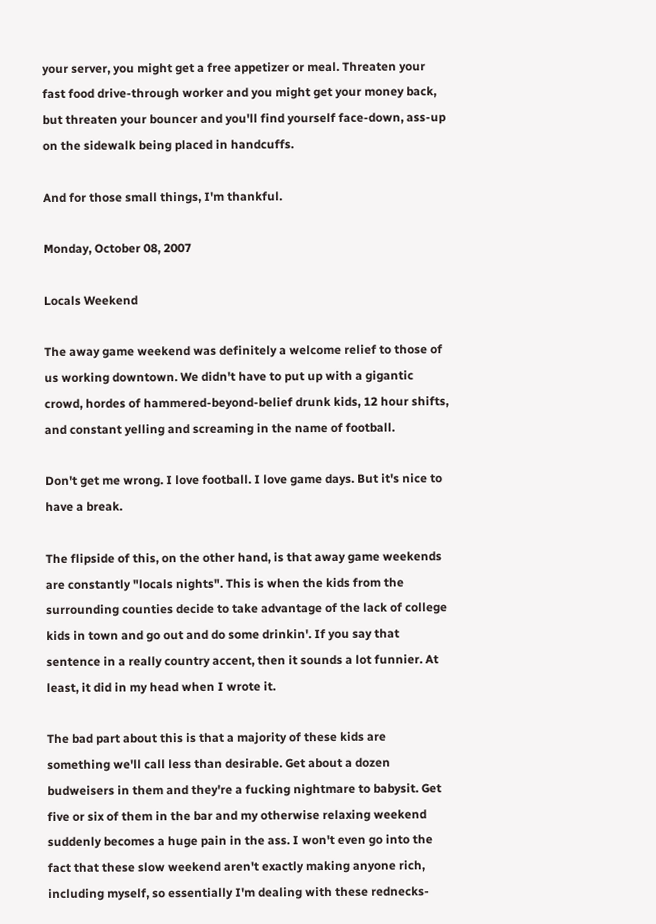your server, you might get a free appetizer or meal. Threaten your fast food drive-through worker and you might get your money back, but threaten your bouncer and you'll find yourself face-down, ass-up on the sidewalk being placed in handcuffs.

And for those small things, I'm thankful.

Monday, October 08, 2007

Locals Weekend

The away game weekend was definitely a welcome relief to those of us working downtown. We didn't have to put up with a gigantic crowd, hordes of hammered-beyond-belief drunk kids, 12 hour shifts, and constant yelling and screaming in the name of football.

Don't get me wrong. I love football. I love game days. But it's nice to have a break.

The flipside of this, on the other hand, is that away game weekends are constantly "locals nights". This is when the kids from the surrounding counties decide to take advantage of the lack of college kids in town and go out and do some drinkin'. If you say that sentence in a really country accent, then it sounds a lot funnier. At least, it did in my head when I wrote it.

The bad part about this is that a majority of these kids are something we'll call less than desirable. Get about a dozen budweisers in them and they're a fucking nightmare to babysit. Get five or six of them in the bar and my otherwise relaxing weekend suddenly becomes a huge pain in the ass. I won't even go into the fact that these slow weekend aren't exactly making anyone rich, including myself, so essentially I'm dealing with these rednecks-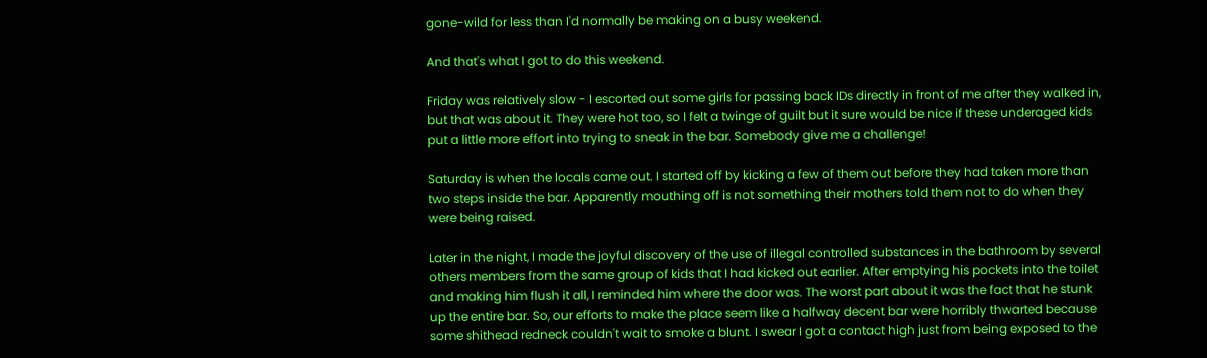gone-wild for less than I'd normally be making on a busy weekend.

And that's what I got to do this weekend.

Friday was relatively slow - I escorted out some girls for passing back IDs directly in front of me after they walked in, but that was about it. They were hot too, so I felt a twinge of guilt but it sure would be nice if these underaged kids put a little more effort into trying to sneak in the bar. Somebody give me a challenge!

Saturday is when the locals came out. I started off by kicking a few of them out before they had taken more than two steps inside the bar. Apparently mouthing off is not something their mothers told them not to do when they were being raised.

Later in the night, I made the joyful discovery of the use of illegal controlled substances in the bathroom by several others members from the same group of kids that I had kicked out earlier. After emptying his pockets into the toilet and making him flush it all, I reminded him where the door was. The worst part about it was the fact that he stunk up the entire bar. So, our efforts to make the place seem like a halfway decent bar were horribly thwarted because some shithead redneck couldn't wait to smoke a blunt. I swear I got a contact high just from being exposed to the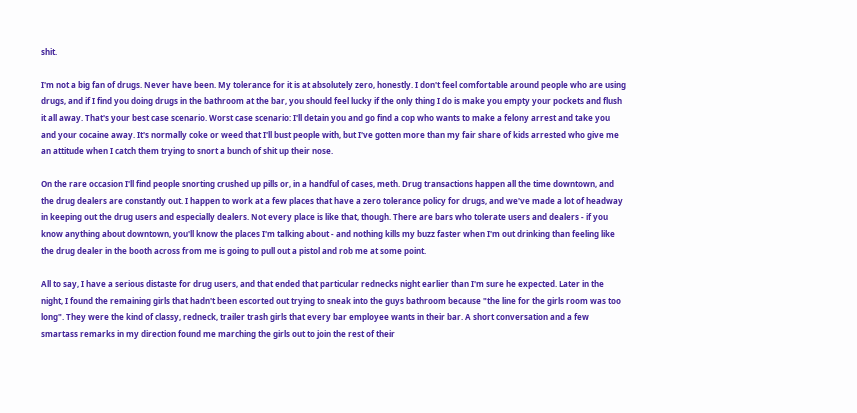shit.

I'm not a big fan of drugs. Never have been. My tolerance for it is at absolutely zero, honestly. I don't feel comfortable around people who are using drugs, and if I find you doing drugs in the bathroom at the bar, you should feel lucky if the only thing I do is make you empty your pockets and flush it all away. That's your best case scenario. Worst case scenario: I'll detain you and go find a cop who wants to make a felony arrest and take you and your cocaine away. It's normally coke or weed that I'll bust people with, but I've gotten more than my fair share of kids arrested who give me an attitude when I catch them trying to snort a bunch of shit up their nose.

On the rare occasion I'll find people snorting crushed up pills or, in a handful of cases, meth. Drug transactions happen all the time downtown, and the drug dealers are constantly out. I happen to work at a few places that have a zero tolerance policy for drugs, and we've made a lot of headway in keeping out the drug users and especially dealers. Not every place is like that, though. There are bars who tolerate users and dealers - if you know anything about downtown, you'll know the places I'm talking about - and nothing kills my buzz faster when I'm out drinking than feeling like the drug dealer in the booth across from me is going to pull out a pistol and rob me at some point.

All to say, I have a serious distaste for drug users, and that ended that particular rednecks night earlier than I'm sure he expected. Later in the night, I found the remaining girls that hadn't been escorted out trying to sneak into the guys bathroom because "the line for the girls room was too long". They were the kind of classy, redneck, trailer trash girls that every bar employee wants in their bar. A short conversation and a few smartass remarks in my direction found me marching the girls out to join the rest of their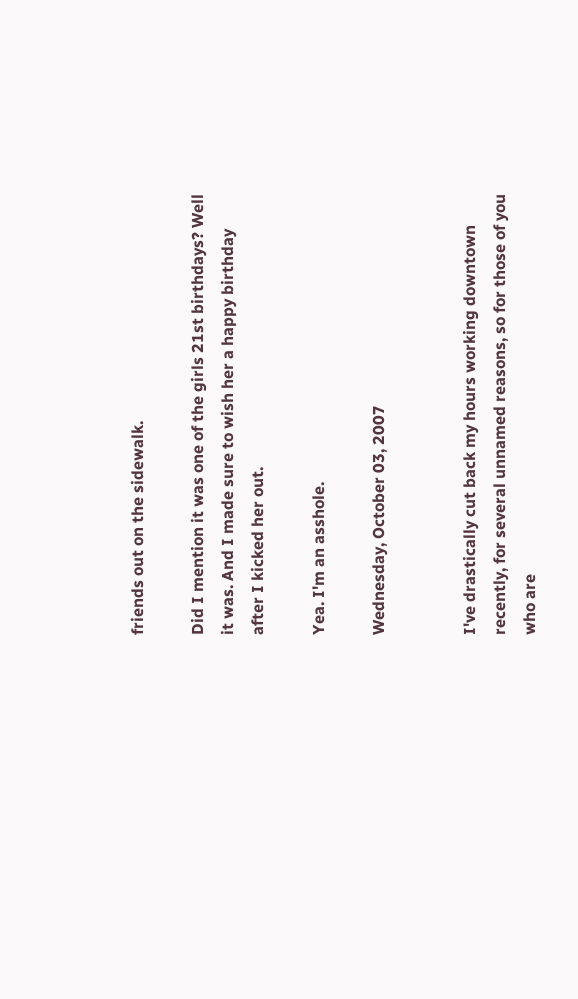friends out on the sidewalk.

Did I mention it was one of the girls 21st birthdays? Well it was. And I made sure to wish her a happy birthday after I kicked her out.

Yea. I'm an asshole.

Wednesday, October 03, 2007


I've drastically cut back my hours working downtown recently, for several unnamed reasons, so for those of you who are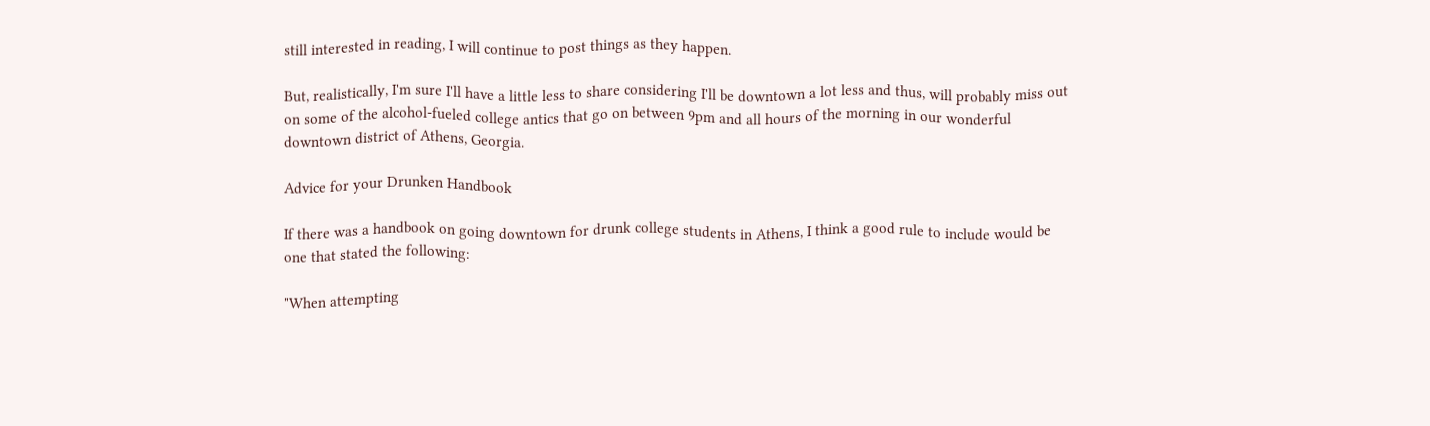still interested in reading, I will continue to post things as they happen.

But, realistically, I'm sure I'll have a little less to share considering I'll be downtown a lot less and thus, will probably miss out on some of the alcohol-fueled college antics that go on between 9pm and all hours of the morning in our wonderful downtown district of Athens, Georgia.

Advice for your Drunken Handbook

If there was a handbook on going downtown for drunk college students in Athens, I think a good rule to include would be one that stated the following:

"When attempting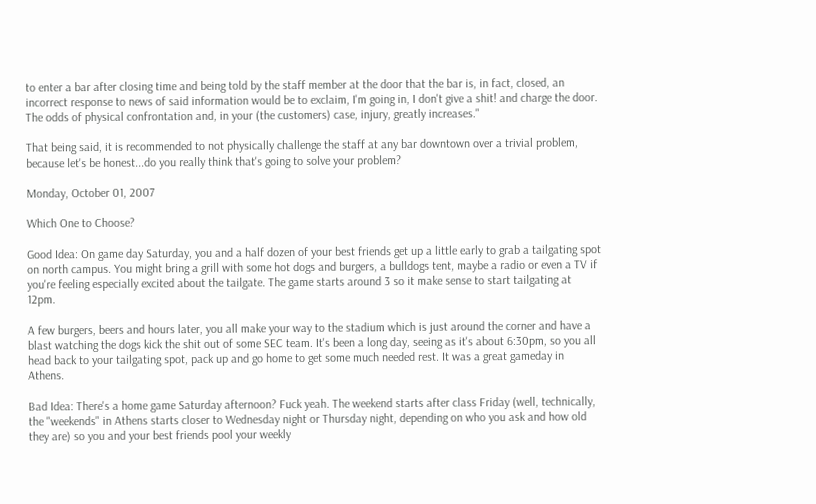to enter a bar after closing time and being told by the staff member at the door that the bar is, in fact, closed, an incorrect response to news of said information would be to exclaim, I'm going in, I don't give a shit! and charge the door. The odds of physical confrontation and, in your (the customers) case, injury, greatly increases."

That being said, it is recommended to not physically challenge the staff at any bar downtown over a trivial problem, because let's be honest...do you really think that's going to solve your problem?

Monday, October 01, 2007

Which One to Choose?

Good Idea: On game day Saturday, you and a half dozen of your best friends get up a little early to grab a tailgating spot on north campus. You might bring a grill with some hot dogs and burgers, a bulldogs tent, maybe a radio or even a TV if you're feeling especially excited about the tailgate. The game starts around 3 so it make sense to start tailgating at 12pm.

A few burgers, beers and hours later, you all make your way to the stadium which is just around the corner and have a blast watching the dogs kick the shit out of some SEC team. It's been a long day, seeing as it's about 6:30pm, so you all head back to your tailgating spot, pack up and go home to get some much needed rest. It was a great gameday in Athens.

Bad Idea: There's a home game Saturday afternoon? Fuck yeah. The weekend starts after class Friday (well, technically, the "weekends" in Athens starts closer to Wednesday night or Thursday night, depending on who you ask and how old they are) so you and your best friends pool your weekly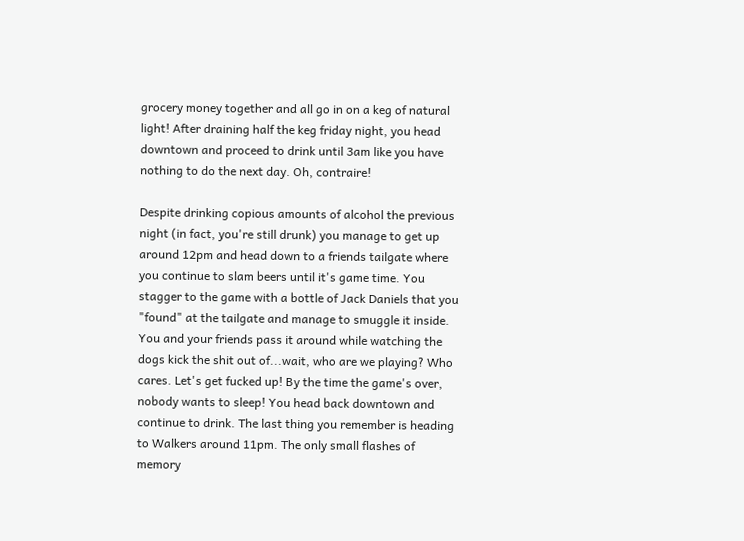grocery money together and all go in on a keg of natural light! After draining half the keg friday night, you head downtown and proceed to drink until 3am like you have nothing to do the next day. Oh, contraire!

Despite drinking copious amounts of alcohol the previous night (in fact, you're still drunk) you manage to get up around 12pm and head down to a friends tailgate where you continue to slam beers until it's game time. You stagger to the game with a bottle of Jack Daniels that you "found" at the tailgate and manage to smuggle it inside. You and your friends pass it around while watching the dogs kick the shit out of...wait, who are we playing? Who cares. Let's get fucked up! By the time the game's over, nobody wants to sleep! You head back downtown and continue to drink. The last thing you remember is heading to Walkers around 11pm. The only small flashes of memory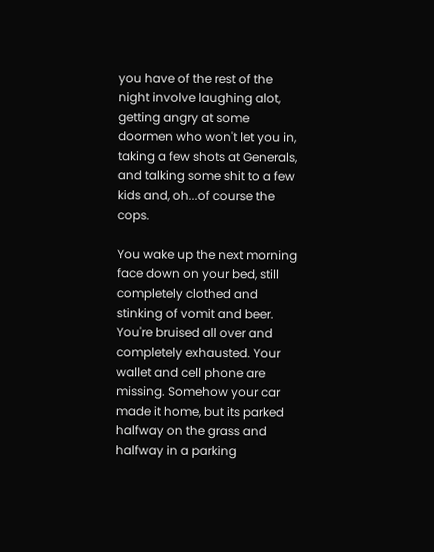you have of the rest of the night involve laughing alot, getting angry at some doormen who won't let you in, taking a few shots at Generals, and talking some shit to a few kids and, oh...of course the cops.

You wake up the next morning face down on your bed, still completely clothed and stinking of vomit and beer. You're bruised all over and completely exhausted. Your wallet and cell phone are missing. Somehow your car made it home, but its parked halfway on the grass and halfway in a parking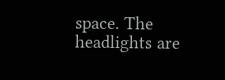space. The headlights are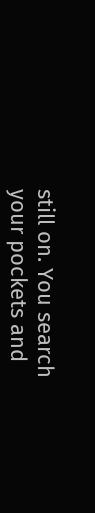still on. You search your pockets and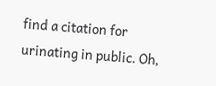find a citation for urinating in public. Oh,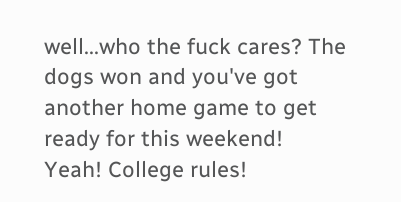well...who the fuck cares? The dogs won and you've got another home game to get ready for this weekend! Yeah! College rules!